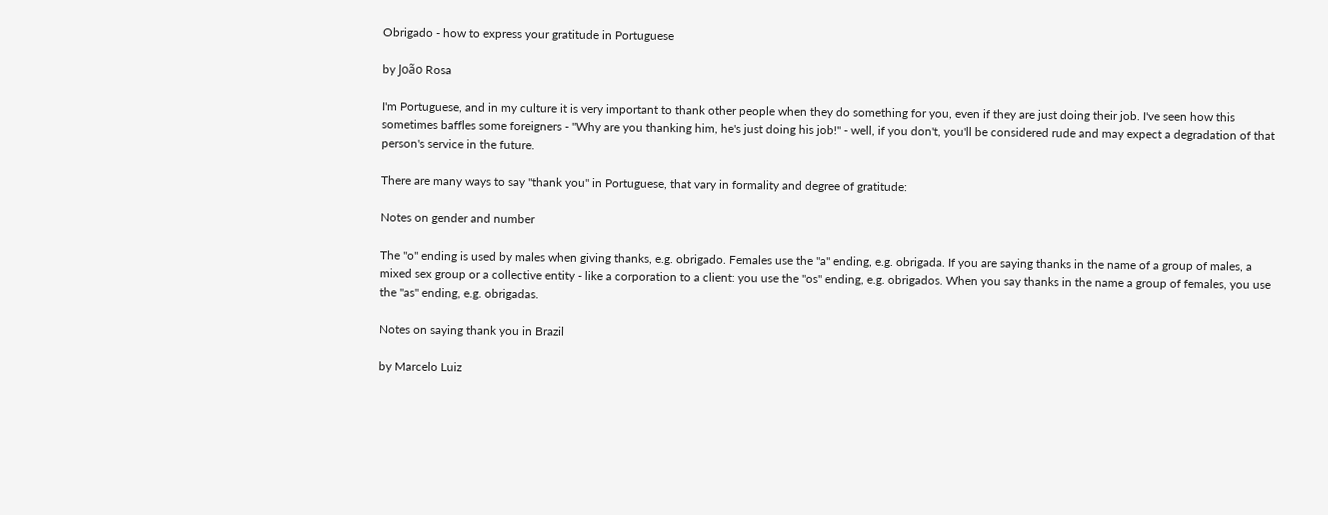Obrigado - how to express your gratitude in Portuguese

by João Rosa

I'm Portuguese, and in my culture it is very important to thank other people when they do something for you, even if they are just doing their job. I've seen how this sometimes baffles some foreigners - "Why are you thanking him, he's just doing his job!" - well, if you don't, you'll be considered rude and may expect a degradation of that person's service in the future.

There are many ways to say "thank you" in Portuguese, that vary in formality and degree of gratitude:

Notes on gender and number

The "o" ending is used by males when giving thanks, e.g. obrigado. Females use the "a" ending, e.g. obrigada. If you are saying thanks in the name of a group of males, a mixed sex group or a collective entity - like a corporation to a client: you use the "os" ending, e.g. obrigados. When you say thanks in the name a group of females, you use the "as" ending, e.g. obrigadas.

Notes on saying thank you in Brazil

by Marcelo Luiz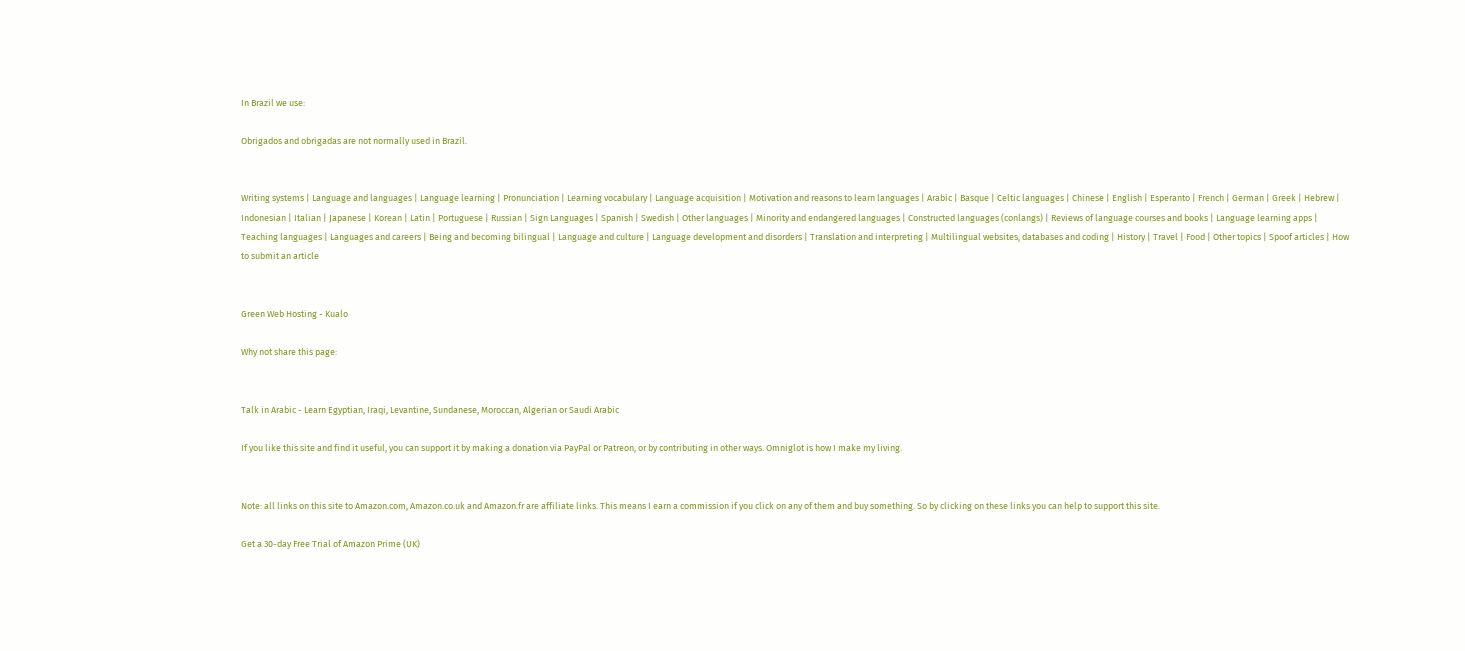In Brazil we use:

Obrigados and obrigadas are not normally used in Brazil.


Writing systems | Language and languages | Language learning | Pronunciation | Learning vocabulary | Language acquisition | Motivation and reasons to learn languages | Arabic | Basque | Celtic languages | Chinese | English | Esperanto | French | German | Greek | Hebrew | Indonesian | Italian | Japanese | Korean | Latin | Portuguese | Russian | Sign Languages | Spanish | Swedish | Other languages | Minority and endangered languages | Constructed languages (conlangs) | Reviews of language courses and books | Language learning apps | Teaching languages | Languages and careers | Being and becoming bilingual | Language and culture | Language development and disorders | Translation and interpreting | Multilingual websites, databases and coding | History | Travel | Food | Other topics | Spoof articles | How to submit an article


Green Web Hosting - Kualo

Why not share this page:


Talk in Arabic - Learn Egyptian, Iraqi, Levantine, Sundanese, Moroccan, Algerian or Saudi Arabic

If you like this site and find it useful, you can support it by making a donation via PayPal or Patreon, or by contributing in other ways. Omniglot is how I make my living.


Note: all links on this site to Amazon.com, Amazon.co.uk and Amazon.fr are affiliate links. This means I earn a commission if you click on any of them and buy something. So by clicking on these links you can help to support this site.

Get a 30-day Free Trial of Amazon Prime (UK)